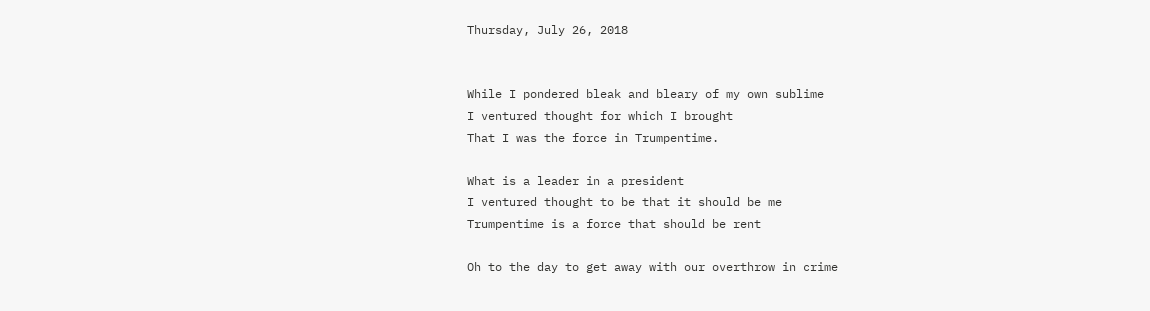Thursday, July 26, 2018


While I pondered bleak and bleary of my own sublime
I ventured thought for which I brought
That I was the force in Trumpentime.

What is a leader in a president
I ventured thought to be that it should be me
Trumpentime is a force that should be rent

Oh to the day to get away with our overthrow in crime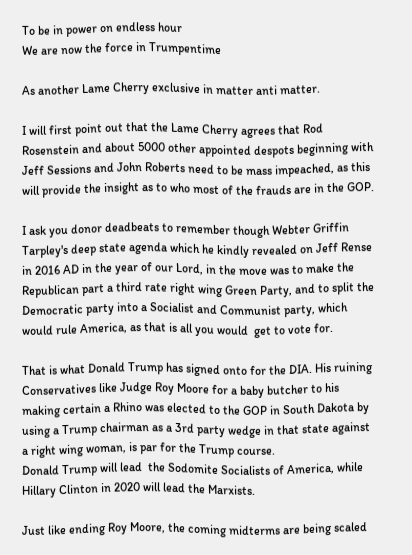To be in power on endless hour
We are now the force in Trumpentime

As another Lame Cherry exclusive in matter anti matter.

I will first point out that the Lame Cherry agrees that Rod Rosenstein and about 5000 other appointed despots beginning with Jeff Sessions and John Roberts need to be mass impeached, as this will provide the insight as to who most of the frauds are in the GOP.

I ask you donor deadbeats to remember though Webter Griffin Tarpley's deep state agenda which he kindly revealed on Jeff Rense in 2016 AD in the year of our Lord, in the move was to make the Republican part a third rate right wing Green Party, and to split the Democratic party into a Socialist and Communist party, which would rule America, as that is all you would  get to vote for.

That is what Donald Trump has signed onto for the DIA. His ruining Conservatives like Judge Roy Moore for a baby butcher to his making certain a Rhino was elected to the GOP in South Dakota by using a Trump chairman as a 3rd party wedge in that state against a right wing woman, is par for the Trump course.
Donald Trump will lead  the Sodomite Socialists of America, while Hillary Clinton in 2020 will lead the Marxists.

Just like ending Roy Moore, the coming midterms are being scaled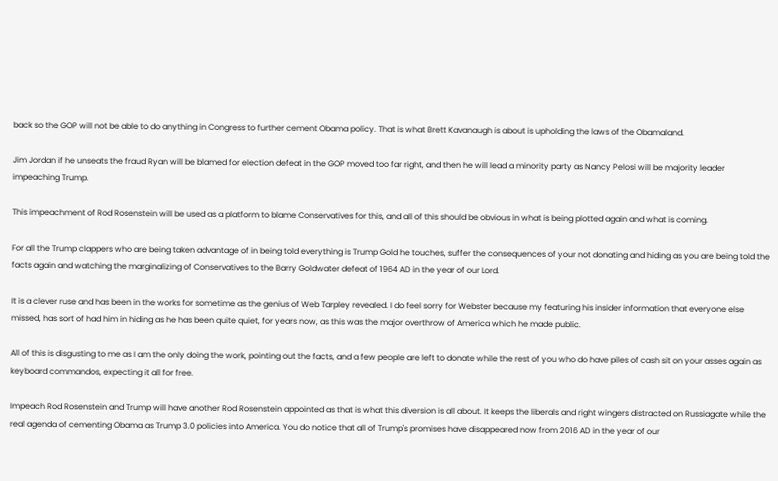back so the GOP will not be able to do anything in Congress to further cement Obama policy. That is what Brett Kavanaugh is about is upholding the laws of the Obamaland.

Jim Jordan if he unseats the fraud Ryan will be blamed for election defeat in the GOP moved too far right, and then he will lead a minority party as Nancy Pelosi will be majority leader impeaching Trump.

This impeachment of Rod Rosenstein will be used as a platform to blame Conservatives for this, and all of this should be obvious in what is being plotted again and what is coming.

For all the Trump clappers who are being taken advantage of in being told everything is Trump Gold he touches, suffer the consequences of your not donating and hiding as you are being told the facts again and watching the marginalizing of Conservatives to the Barry Goldwater defeat of 1964 AD in the year of our Lord.

It is a clever ruse and has been in the works for sometime as the genius of Web Tarpley revealed. I do feel sorry for Webster because my featuring his insider information that everyone else missed, has sort of had him in hiding as he has been quite quiet, for years now, as this was the major overthrow of America which he made public.

All of this is disgusting to me as I am the only doing the work, pointing out the facts, and a few people are left to donate while the rest of you who do have piles of cash sit on your asses again as keyboard commandos, expecting it all for free.

Impeach Rod Rosenstein and Trump will have another Rod Rosenstein appointed as that is what this diversion is all about. It keeps the liberals and right wingers distracted on Russiagate while the real agenda of cementing Obama as Trump 3.0 policies into America. You do notice that all of Trump's promises have disappeared now from 2016 AD in the year of our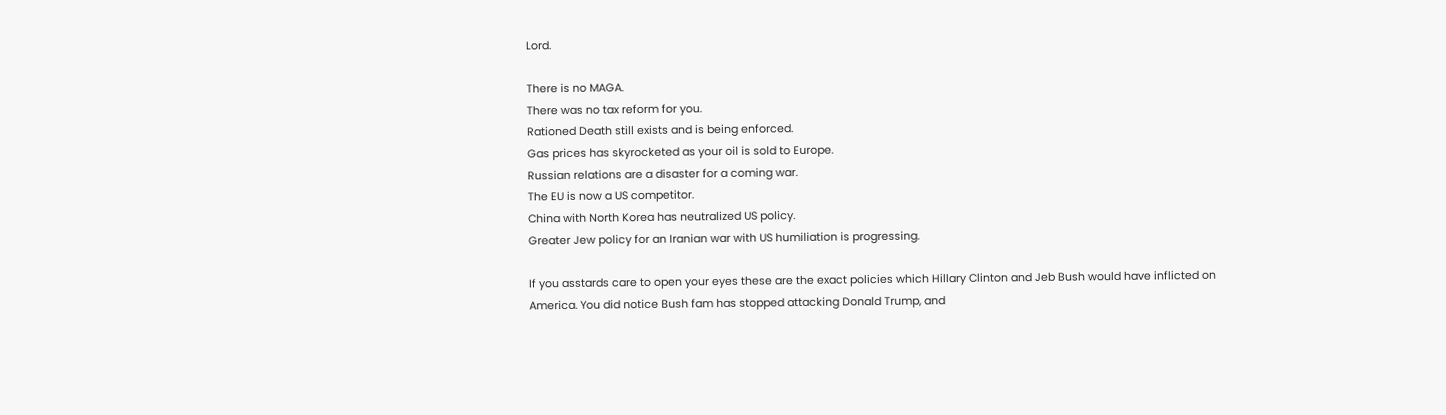Lord.

There is no MAGA.
There was no tax reform for you.
Rationed Death still exists and is being enforced.
Gas prices has skyrocketed as your oil is sold to Europe.
Russian relations are a disaster for a coming war.
The EU is now a US competitor.
China with North Korea has neutralized US policy.
Greater Jew policy for an Iranian war with US humiliation is progressing.

If you asstards care to open your eyes these are the exact policies which Hillary Clinton and Jeb Bush would have inflicted on America. You did notice Bush fam has stopped attacking Donald Trump, and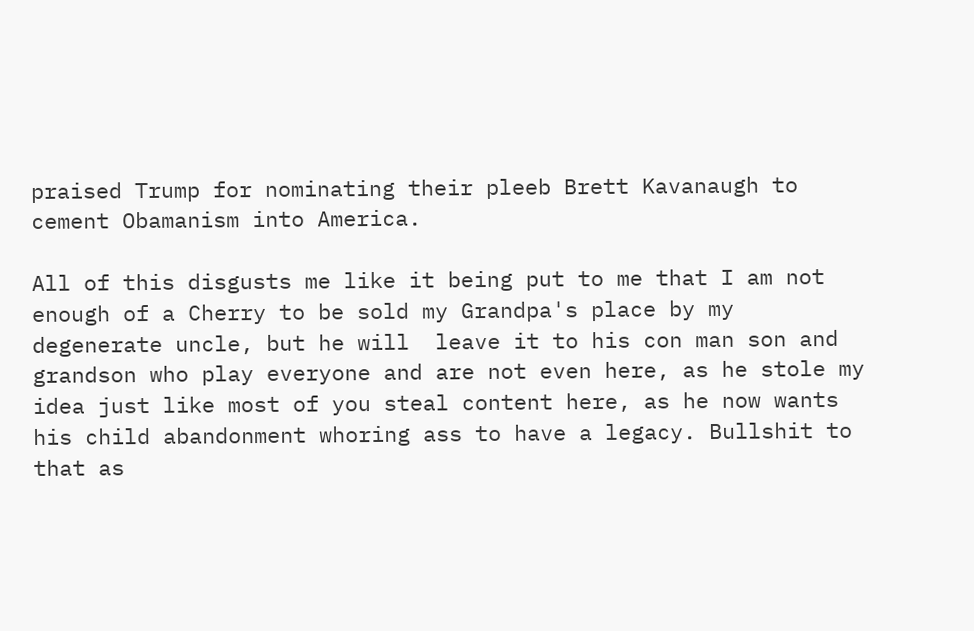praised Trump for nominating their pleeb Brett Kavanaugh to cement Obamanism into America.

All of this disgusts me like it being put to me that I am not enough of a Cherry to be sold my Grandpa's place by my degenerate uncle, but he will  leave it to his con man son and grandson who play everyone and are not even here, as he stole my idea just like most of you steal content here, as he now wants his child abandonment whoring ass to have a legacy. Bullshit to that as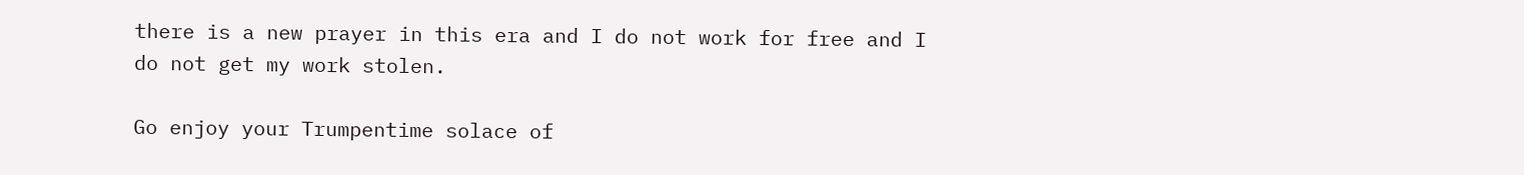there is a new prayer in this era and I do not work for free and I do not get my work stolen.

Go enjoy your Trumpentime solace of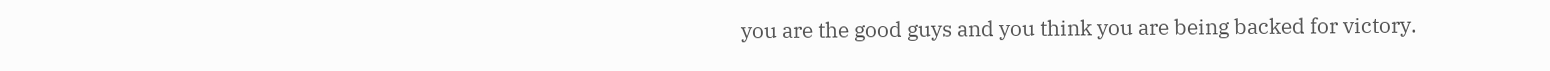you are the good guys and you think you are being backed for victory.